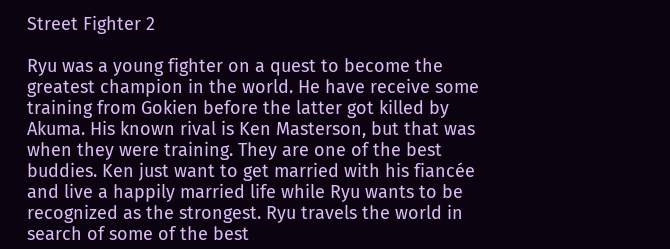Street Fighter 2

Ryu was a young fighter on a quest to become the greatest champion in the world. He have receive some training from Gokien before the latter got killed by Akuma. His known rival is Ken Masterson, but that was when they were training. They are one of the best buddies. Ken just want to get married with his fiancée and live a happily married life while Ryu wants to be recognized as the strongest. Ryu travels the world in search of some of the best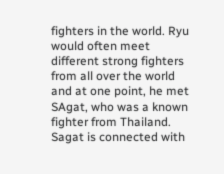fighters in the world. Ryu would often meet different strong fighters from all over the world and at one point, he met SAgat, who was a known fighter from Thailand. Sagat is connected with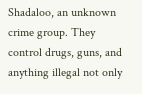Shadaloo, an unknown crime group. They control drugs, guns, and anything illegal not only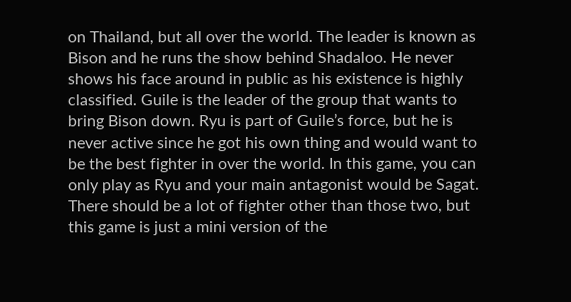on Thailand, but all over the world. The leader is known as Bison and he runs the show behind Shadaloo. He never shows his face around in public as his existence is highly classified. Guile is the leader of the group that wants to bring Bison down. Ryu is part of Guile’s force, but he is never active since he got his own thing and would want to be the best fighter in over the world. In this game, you can only play as Ryu and your main antagonist would be Sagat. There should be a lot of fighter other than those two, but this game is just a mini version of the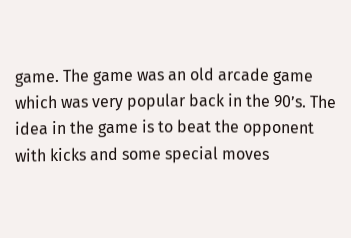game. The game was an old arcade game which was very popular back in the 90’s. The idea in the game is to beat the opponent with kicks and some special moves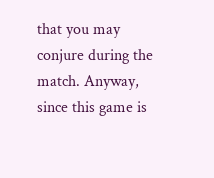that you may conjure during the match. Anyway, since this game is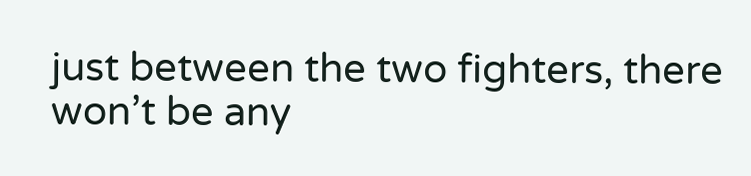just between the two fighters, there won’t be any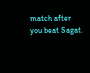match after you beat Sagat.